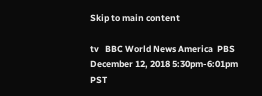Skip to main content

tv   BBC World News America  PBS  December 12, 2018 5:30pm-6:01pm PST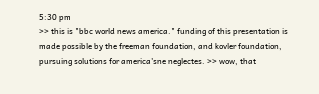5:30 pm
>> this is "bbc world news america." funding of this presentation is made possible by the freeman foundation, and kovler foundation, pursuing solutions for america'sne neglectes. >> wow, that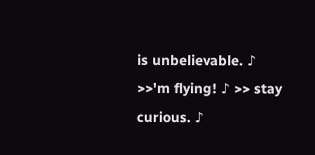is unbelievable. ♪ >>'m flying! ♪ >> stay curious. ♪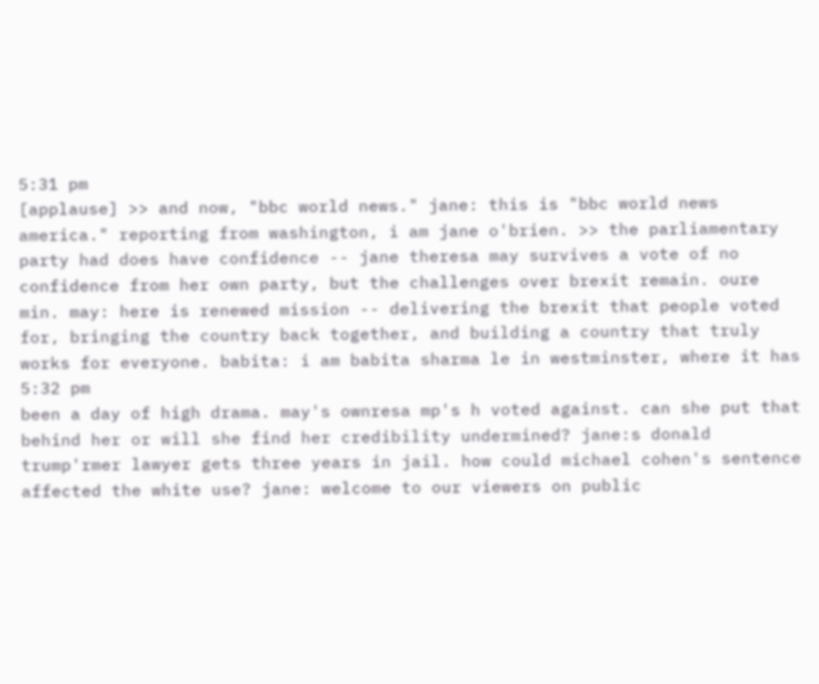5:31 pm
[applause] >> and now, "bbc world news." jane: this is "bbc world news america." reporting from washington, i am jane o'brien. >> the parliamentary party had does have confidence -- jane theresa may survives a vote of no confidence from her own party, but the challenges over brexit remain. oure min. may: here is renewed mission -- delivering the brexit that people voted for, bringing the country back together, and building a country that truly works for everyone. babita: i am babita sharma le in westminster, where it has
5:32 pm
been a day of high drama. may's ownresa mp's h voted against. can she put that behind her or will she find her credibility undermined? jane:s donald trump'rmer lawyer gets three years in jail. how could michael cohen's sentence affected the white use? jane: welcome to our viewers on public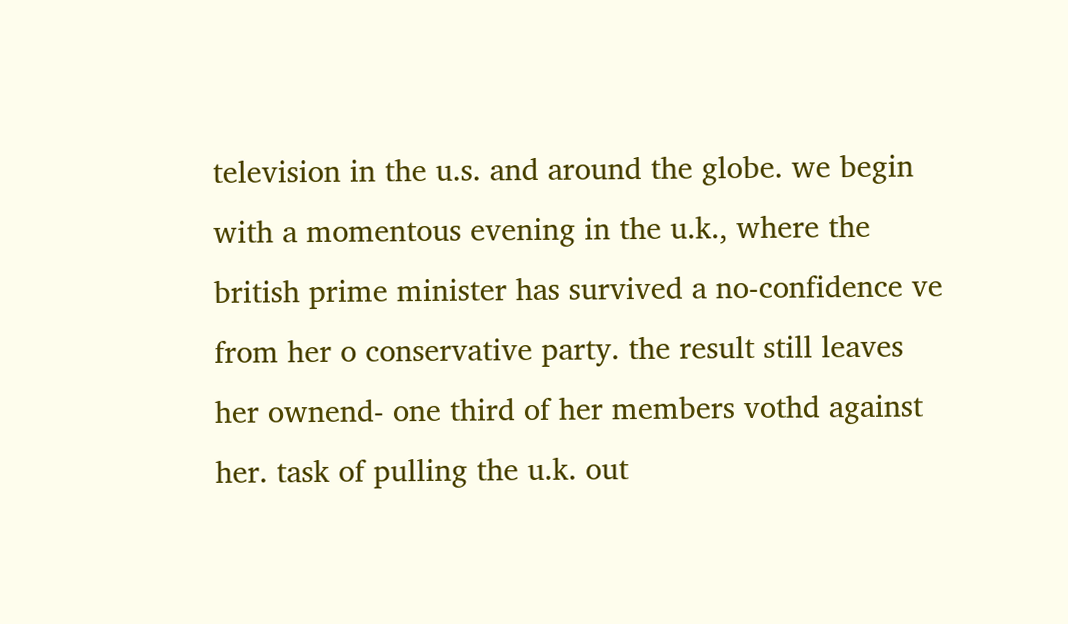television in the u.s. and around the globe. we begin with a momentous evening in the u.k., where the british prime minister has survived a no-confidence ve from her o conservative party. the result still leaves her ownend- one third of her members vothd against her. task of pulling the u.k. out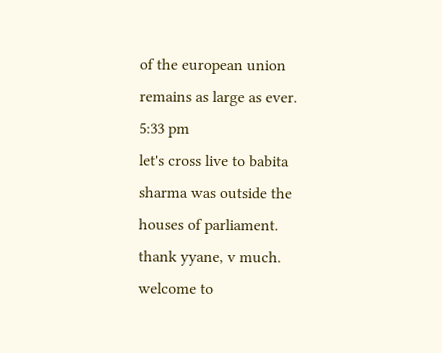of the european union remains as large as ever.
5:33 pm
let's cross live to babita sharma was outside the houses of parliament. thank yyane, v much. welcome to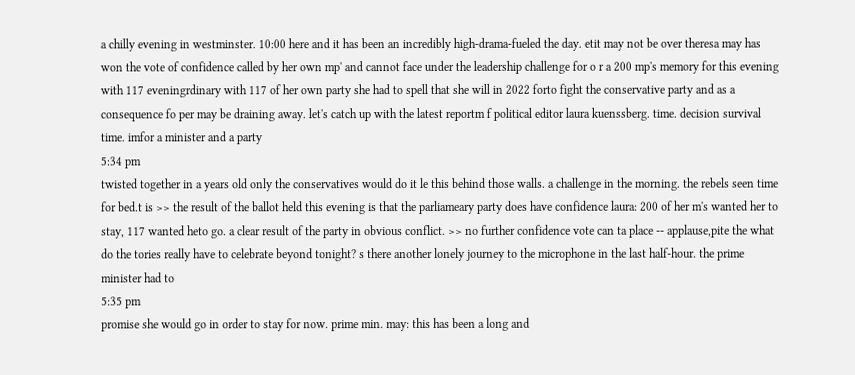a chilly evening in westminster. 10:00 here and it has been an incredibly high-drama-fueled the day. etit may not be over theresa may has won the vote of confidence called by her own mp' and cannot face under the leadership challenge for o r a 200 mp's memory for this evening with 117 eveningrdinary with 117 of her own party she had to spell that she will in 2022 forto fight the conservative party and as a consequence fo per may be draining away. let's catch up with the latest reportm f political editor laura kuenssberg. time. decision survival time. imfor a minister and a party
5:34 pm
twisted together in a years old only the conservatives would do it le this behind those walls. a challenge in the morning. the rebels seen time for bed.t is >> the result of the ballot held this evening is that the parliameary party does have confidence laura: 200 of her m's wanted her to stay, 117 wanted heto go. a clear result of the party in obvious conflict. >> no further confidence vote can ta place -- applause,pite the what do the tories really have to celebrate beyond tonight? s there another lonely journey to the microphone in the last half-hour. the prime minister had to
5:35 pm
promise she would go in order to stay for now. prime min. may: this has been a long and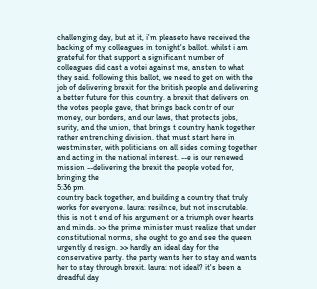challenging day, but at it, i'm pleaseto have received the backing of my colleagues in tonight's ballot. whilst i am grateful for that support a significant number of colleagues did cast a votei against me, ansten to what they said. following this ballot, we need to get on with the job of delivering brexit for the british people and delivering a better future for this country. a brexit that delivers on the votes people gave, that brings back contr of our money, our borders, and our laws, that protects jobs, surity, and the union, that brings t country hank together rather entrenching division. that must start here in westminster, with politicians on all sides coming together and acting in the national interest. --e is our renewed mission --delivering the brexit the people voted for, bringing the
5:36 pm
country back together, and building a country that truly works for everyone. laura: resilnce, but not inscrutable. this is not t end of his argument or a triumph over hearts and minds. >> the prime minister must realize that under constitutional norms, she ought to go and see the queen urgently d resign. >> hardly an ideal day for the conservative party. the party wants her to stay and wants her to stay through brexit. laura: not ideal? it's been a dreadful day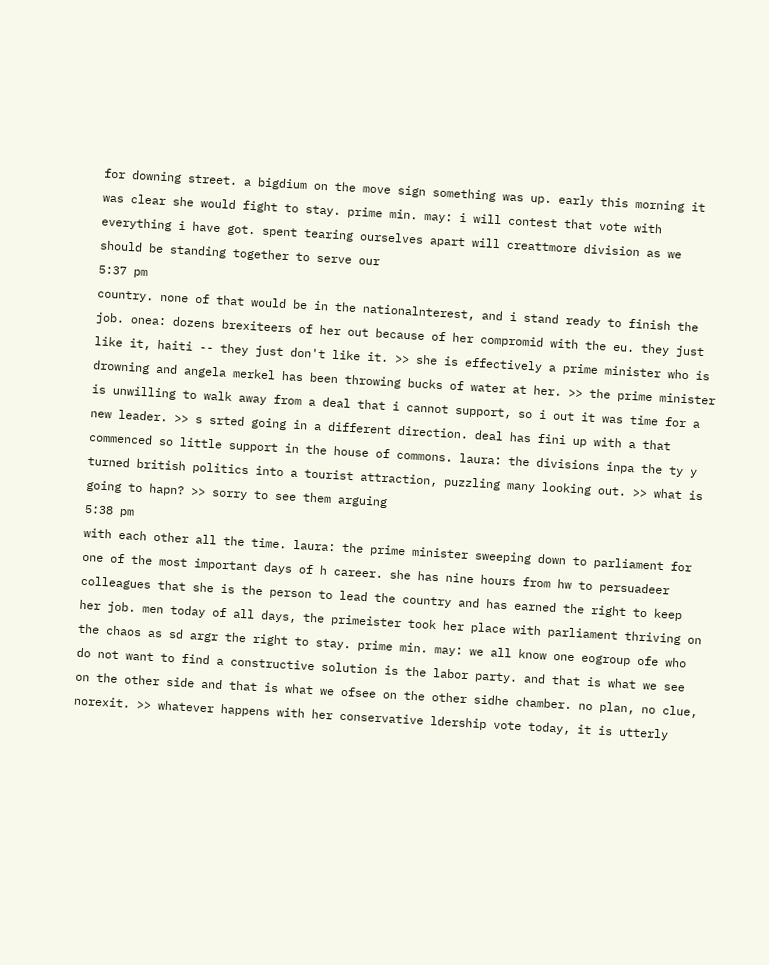for downing street. a bigdium on the move sign something was up. early this morning it was clear she would fight to stay. prime min. may: i will contest that vote with everything i have got. spent tearing ourselves apart will creattmore division as we should be standing together to serve our
5:37 pm
country. none of that would be in the nationalnterest, and i stand ready to finish the job. onea: dozens brexiteers of her out because of her compromid with the eu. they just like it, haiti -- they just don't like it. >> she is effectively a prime minister who is drowning and angela merkel has been throwing bucks of water at her. >> the prime minister is unwilling to walk away from a deal that i cannot support, so i out it was time for a new leader. >> s srted going in a different direction. deal has fini up with a that commenced so little support in the house of commons. laura: the divisions inpa the ty y turned british politics into a tourist attraction, puzzling many looking out. >> what is going to hapn? >> sorry to see them arguing
5:38 pm
with each other all the time. laura: the prime minister sweeping down to parliament for one of the most important days of h career. she has nine hours from hw to persuadeer colleagues that she is the person to lead the country and has earned the right to keep her job. men today of all days, the primeister took her place with parliament thriving on the chaos as sd argr the right to stay. prime min. may: we all know one eogroup ofe who do not want to find a constructive solution is the labor party. and that is what we see on the other side and that is what we ofsee on the other sidhe chamber. no plan, no clue, norexit. >> whatever happens with her conservative ldership vote today, it is utterly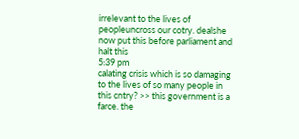irrelevant to the lives of peopleuncross our cotry. dealshe now put this before parliament and halt this
5:39 pm
calating crisis which is so damaging to the lives of so many people in this cntry? >> this government is a farce. the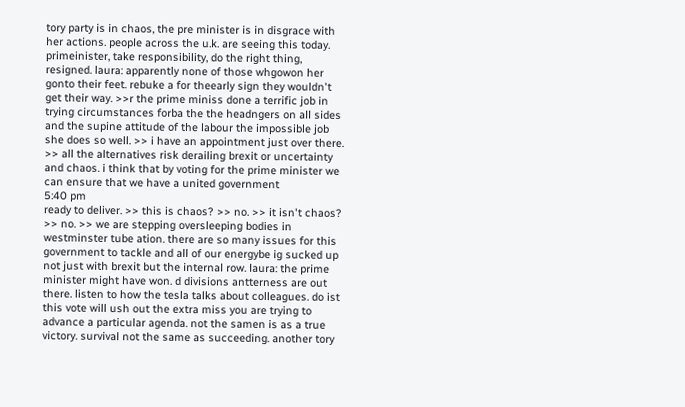tory party is in chaos, the pre minister is in disgrace with her actions. people across the u.k. are seeing this today. primeinister, take responsibility, do the right thing, resigned. laura: apparently none of those whgowon her gonto their feet. rebuke a for theearly sign they wouldn't get their way. >>r the prime miniss done a terrific job in trying circumstances forba the the headngers on all sides and the supine attitude of the labour the impossible job she does so well. >> i have an appointment just over there. >> all the alternatives risk derailing brexit or uncertainty and chaos. i think that by voting for the prime minister we can ensure that we have a united government
5:40 pm
ready to deliver. >> this is chaos? >> no. >> it isn't chaos? >> no. >> we are stepping oversleeping bodies in westminster tube ation. there are so many issues for this government to tackle and all of our energybe ig sucked up not just with brexit but the internal row. laura: the prime minister might have won. d divisions antterness are out there. listen to how the tesla talks about colleagues. do ist this vote will ush out the extra miss you are trying to advance a particular agenda. not the samen is as a true victory. survival not the same as succeeding. another tory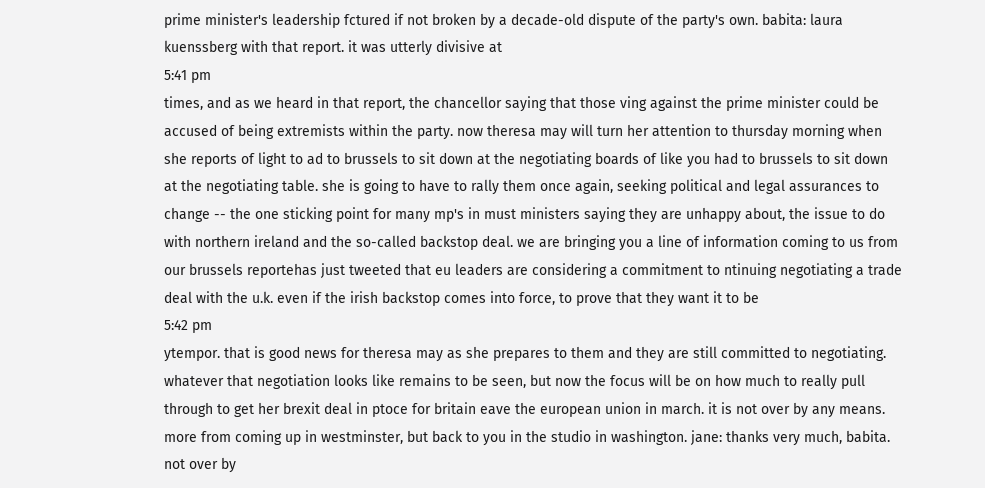prime minister's leadership fctured if not broken by a decade-old dispute of the party's own. babita: laura kuenssberg with that report. it was utterly divisive at
5:41 pm
times, and as we heard in that report, the chancellor saying that those ving against the prime minister could be accused of being extremists within the party. now theresa may will turn her attention to thursday morning when she reports of light to ad to brussels to sit down at the negotiating boards of like you had to brussels to sit down at the negotiating table. she is going to have to rally them once again, seeking political and legal assurances to change -- the one sticking point for many mp's in must ministers saying they are unhappy about, the issue to do with northern ireland and the so-called backstop deal. we are bringing you a line of information coming to us from our brussels reportehas just tweeted that eu leaders are considering a commitment to ntinuing negotiating a trade deal with the u.k. even if the irish backstop comes into force, to prove that they want it to be
5:42 pm
ytempor. that is good news for theresa may as she prepares to them and they are still committed to negotiating. whatever that negotiation looks like remains to be seen, but now the focus will be on how much to really pull through to get her brexit deal in ptoce for britain eave the european union in march. it is not over by any means. more from coming up in westminster, but back to you in the studio in washington. jane: thanks very much, babita. not over by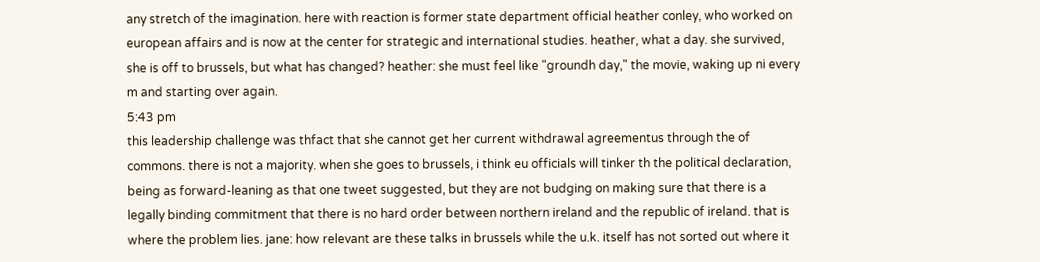any stretch of the imagination. here with reaction is former state department official heather conley, who worked on european affairs and is now at the center for strategic and international studies. heather, what a day. she survived, she is off to brussels, but what has changed? heather: she must feel like "groundh day," the movie, waking up ni every m and starting over again.
5:43 pm
this leadership challenge was thfact that she cannot get her current withdrawal agreementus through the of commons. there is not a majority. when she goes to brussels, i think eu officials will tinker th the political declaration, being as forward-leaning as that one tweet suggested, but they are not budging on making sure that there is a legally binding commitment that there is no hard order between northern ireland and the republic of ireland. that is where the problem lies. jane: how relevant are these talks in brussels while the u.k. itself has not sorted out where it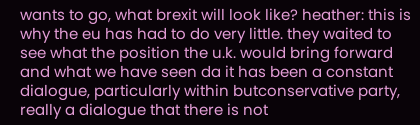wants to go, what brexit will look like? heather: this is why the eu has had to do very little. they waited to see what the position the u.k. would bring forward and what we have seen da it has been a constant dialogue, particularly within butconservative party, really a dialogue that there is not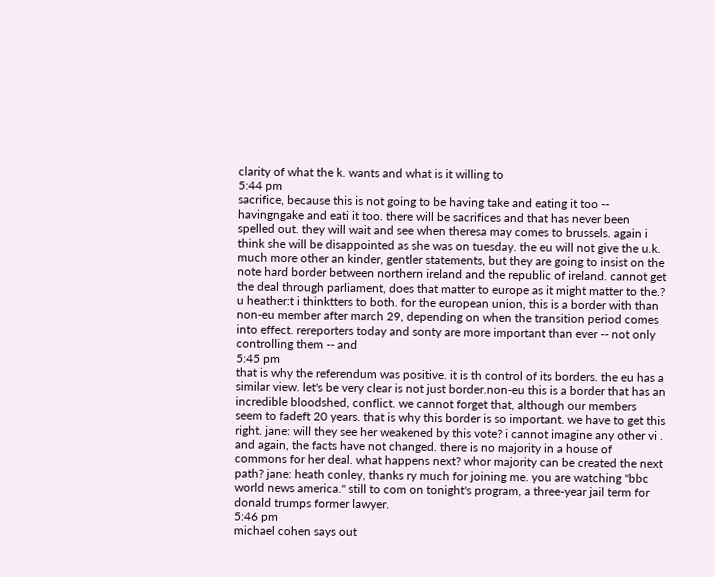clarity of what the k. wants and what is it willing to
5:44 pm
sacrifice, because this is not going to be having take and eating it too -- havingngake and eati it too. there will be sacrifices and that has never been spelled out. they will wait and see when theresa may comes to brussels. again i think she will be disappointed as she was on tuesday. the eu will not give the u.k. much more other an kinder, gentler statements, but they are going to insist on the note hard border between northern ireland and the republic of ireland. cannot get the deal through parliament, does that matter to europe as it might matter to the.? u heather:t i thinktters to both. for the european union, this is a border with than non-eu member after march 29, depending on when the transition period comes into effect. rereporters today and sonty are more important than ever -- not only controlling them -- and
5:45 pm
that is why the referendum was positive. it is th control of its borders. the eu has a similar view. let's be very clear is not just border.non-eu this is a border that has an incredible bloodshed, conflict. we cannot forget that, although our members seem to fadeft 20 years. that is why this border is so important. we have to get this right. jane: will they see her weakened by this vote? i cannot imagine any other vi . and again, the facts have not changed. there is no majority in a house of commons for her deal. what happens next? whor majority can be created the next path? jane: heath conley, thanks ry much for joining me. you are watching "bbc world news america." still to com on tonight's program, a three-year jail term for donald trumps former lawyer.
5:46 pm
michael cohen says out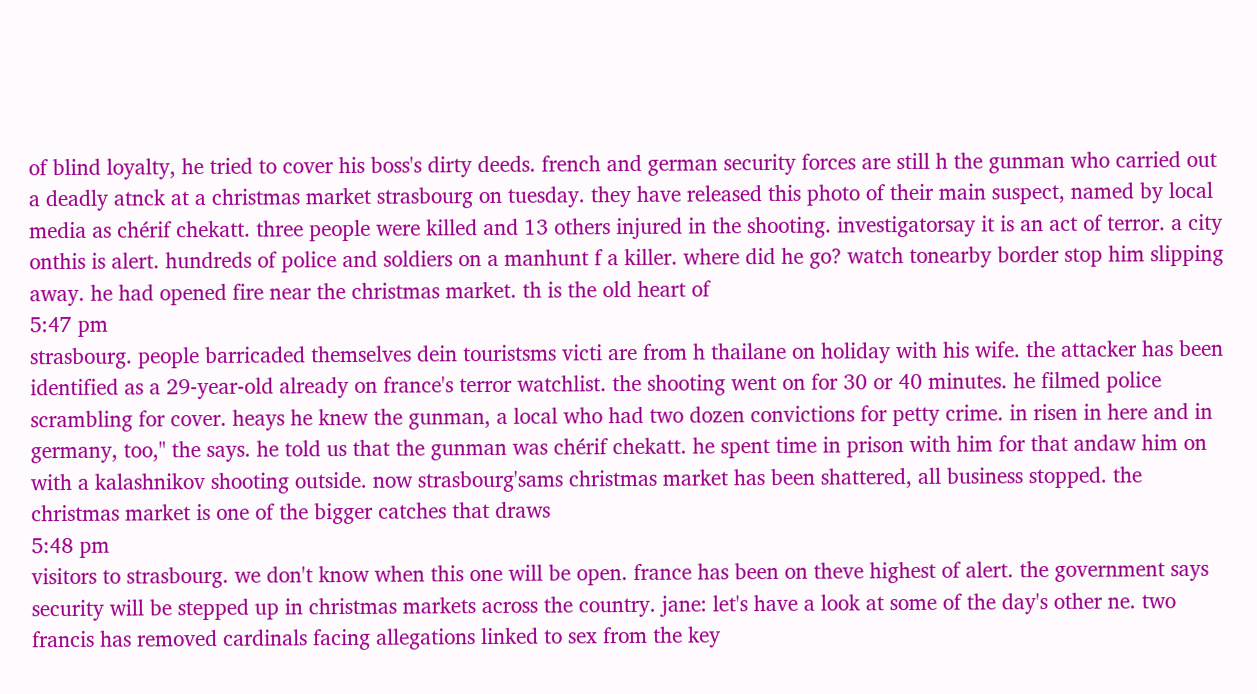of blind loyalty, he tried to cover his boss's dirty deeds. french and german security forces are still h the gunman who carried out a deadly atnck at a christmas market strasbourg on tuesday. they have released this photo of their main suspect, named by local media as chérif chekatt. three people were killed and 13 others injured in the shooting. investigatorsay it is an act of terror. a city onthis is alert. hundreds of police and soldiers on a manhunt f a killer. where did he go? watch tonearby border stop him slipping away. he had opened fire near the christmas market. th is the old heart of
5:47 pm
strasbourg. people barricaded themselves dein touristsms victi are from h thailane on holiday with his wife. the attacker has been identified as a 29-year-old already on france's terror watchlist. the shooting went on for 30 or 40 minutes. he filmed police scrambling for cover. heays he knew the gunman, a local who had two dozen convictions for petty crime. in risen in here and in germany, too," the says. he told us that the gunman was chérif chekatt. he spent time in prison with him for that andaw him on with a kalashnikov shooting outside. now strasbourg'sams christmas market has been shattered, all business stopped. the christmas market is one of the bigger catches that draws
5:48 pm
visitors to strasbourg. we don't know when this one will be open. france has been on theve highest of alert. the government says security will be stepped up in christmas markets across the country. jane: let's have a look at some of the day's other ne. two francis has removed cardinals facing allegations linked to sex from the key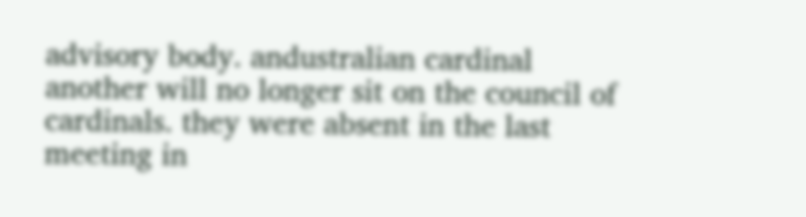advisory body. andustralian cardinal another will no longer sit on the council of cardinals. they were absent in the last meeting in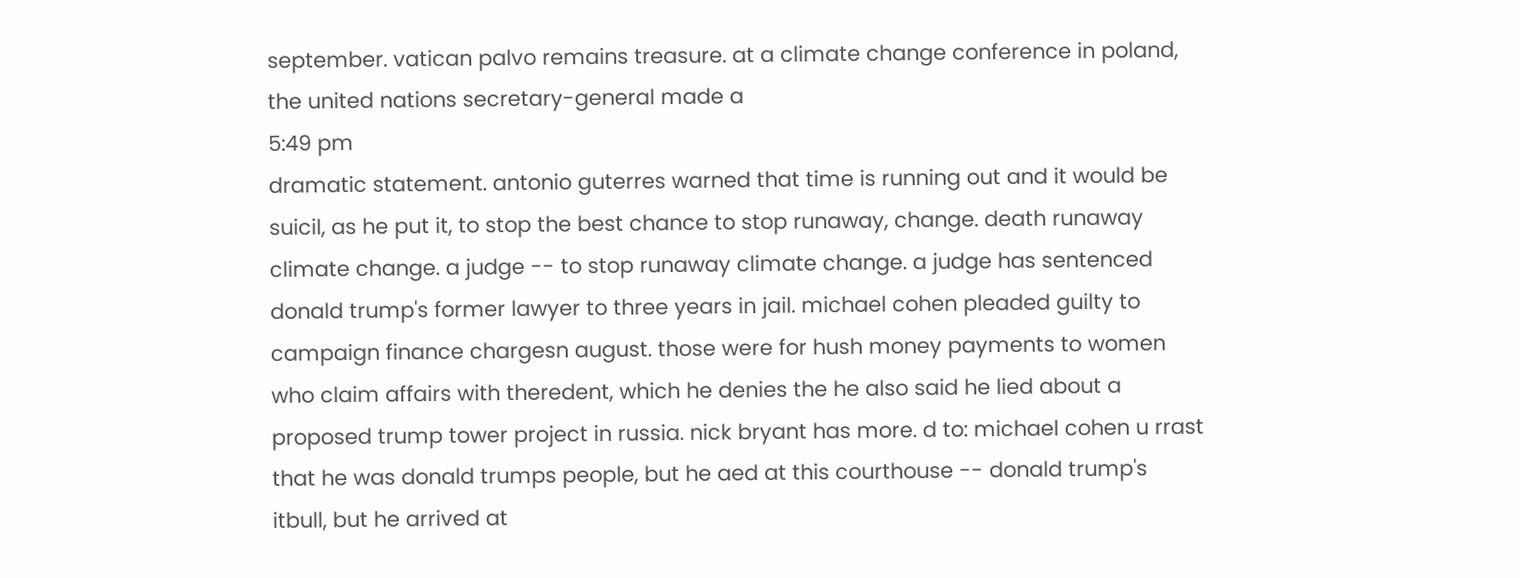september. vatican palvo remains treasure. at a climate change conference in poland, the united nations secretary-general made a
5:49 pm
dramatic statement. antonio guterres warned that time is running out and it would be suicil, as he put it, to stop the best chance to stop runaway, change. death runaway climate change. a judge -- to stop runaway climate change. a judge has sentenced donald trump's former lawyer to three years in jail. michael cohen pleaded guilty to campaign finance chargesn august. those were for hush money payments to women who claim affairs with theredent, which he denies the he also said he lied about a proposed trump tower project in russia. nick bryant has more. d to: michael cohen u rrast that he was donald trumps people, but he aed at this courthouse -- donald trump's itbull, but he arrived at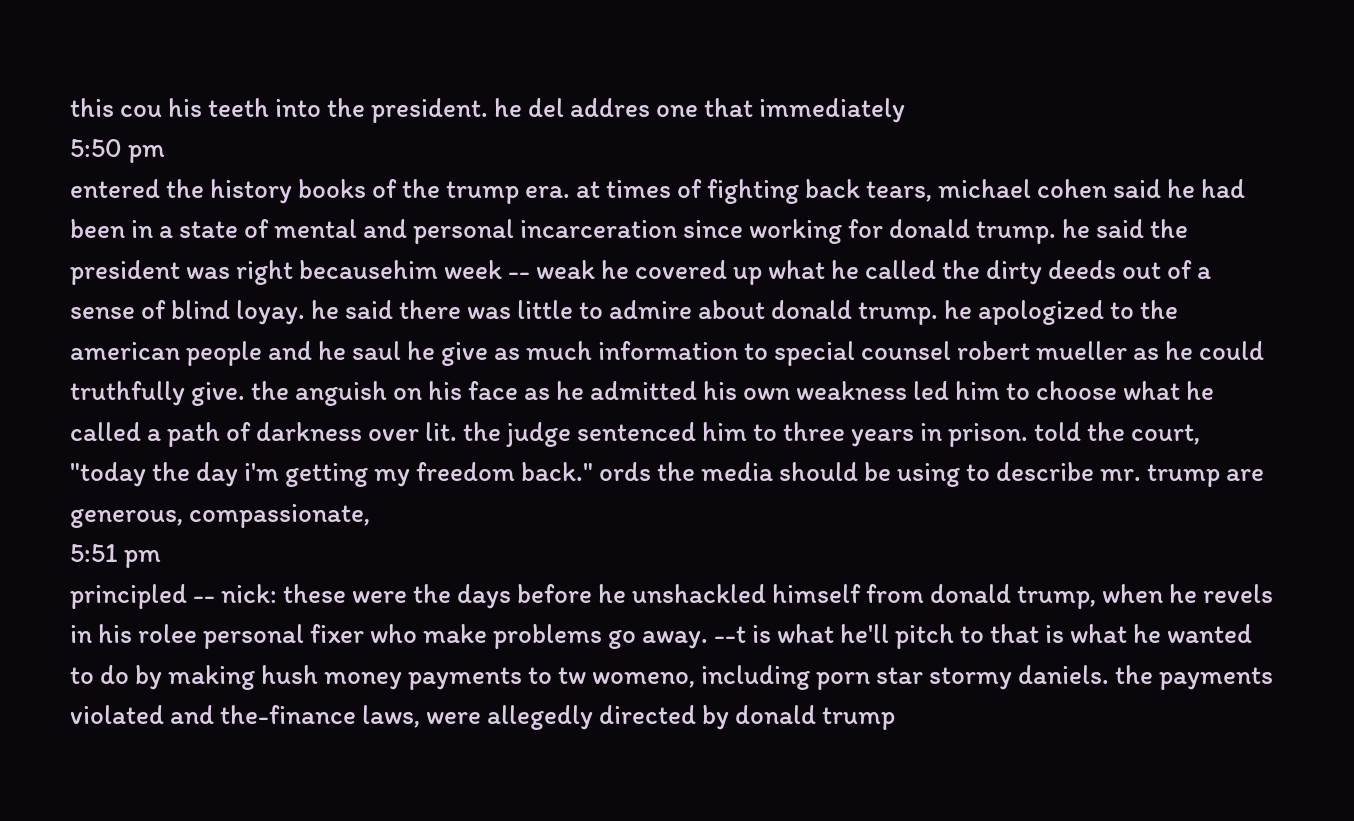this cou his teeth into the president. he del addres one that immediately
5:50 pm
entered the history books of the trump era. at times of fighting back tears, michael cohen said he had been in a state of mental and personal incarceration since working for donald trump. he said the president was right becausehim week -- weak he covered up what he called the dirty deeds out of a sense of blind loyay. he said there was little to admire about donald trump. he apologized to the american people and he saul he give as much information to special counsel robert mueller as he could truthfully give. the anguish on his face as he admitted his own weakness led him to choose what he called a path of darkness over lit. the judge sentenced him to three years in prison. told the court, "today the day i'm getting my freedom back." ords the media should be using to describe mr. trump are generous, compassionate,
5:51 pm
principled -- nick: these were the days before he unshackled himself from donald trump, when he revels in his rolee personal fixer who make problems go away. --t is what he'll pitch to that is what he wanted to do by making hush money payments to tw womeno, including porn star stormy daniels. the payments violated and the-finance laws, were allegedly directed by donald trump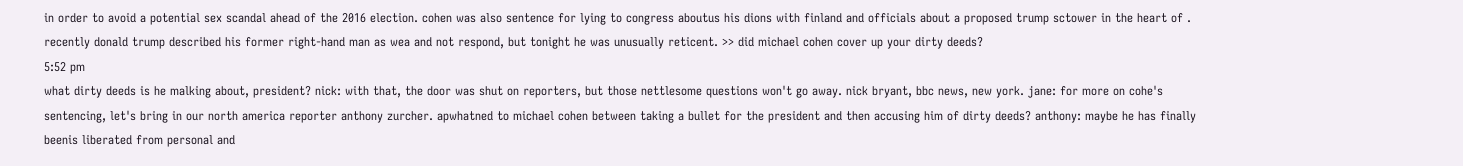in order to avoid a potential sex scandal ahead of the 2016 election. cohen was also sentence for lying to congress aboutus his dions with finland and officials about a proposed trump sctower in the heart of . recently donald trump described his former right-hand man as wea and not respond, but tonight he was unusually reticent. >> did michael cohen cover up your dirty deeds?
5:52 pm
what dirty deeds is he malking about, president? nick: with that, the door was shut on reporters, but those nettlesome questions won't go away. nick bryant, bbc news, new york. jane: for more on cohe's sentencing, let's bring in our north america reporter anthony zurcher. apwhatned to michael cohen between taking a bullet for the president and then accusing him of dirty deeds? anthony: maybe he has finally beenis liberated from personal and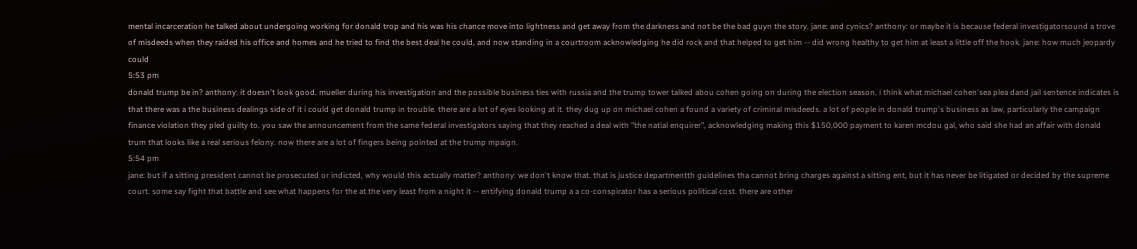mental incarceration he talked about undergoing working for donald trop and his was his chance move into lightness and get away from the darkness and not be the bad guyn the story. jane: and cynics? anthony: or maybe it is because federal investigatorsound a trove of misdeeds when they raided his office and homes and he tried to find the best deal he could, and now standing in a courtroom acknowledging he did rock and that helped to get him -- did wrong healthy to get him at least a little off the hook. jane: how much jeopardy could
5:53 pm
donald trump be in? anthony: it doesn't look good. mueller during his investigation and the possible business ties with russia and the trump tower talked abou cohen going on during the election season. i think what michael cohen'sea plea dand jail sentence indicates is that there was a the business dealings side of it i could get donald trump in trouble. there are a lot of eyes looking at it. they dug up on michael cohen a found a variety of criminal misdeeds. a lot of people in donald trump's business as law, particularly the campaign finance violation they pled guilty to. you saw the announcement from the same federal investigators saying that they reached a deal with "the natial enquirer", acknowledging making this $150,000 payment to karen mcdou gal, who said she had an affair with donald trum that looks like a real serious felony. now there are a lot of fingers being pointed at the trump mpaign.
5:54 pm
jane: but if a sitting president cannot be prosecuted or indicted, why would this actually matter? anthony: we don't know that. that is justice departmentth guidelines tha cannot bring charges against a sitting ent, but it has never be litigated or decided by the supreme court. some say fight that battle and see what happens for the at the very least from a night it -- entifying donald trump a a co-conspirator has a serious political cost. there are other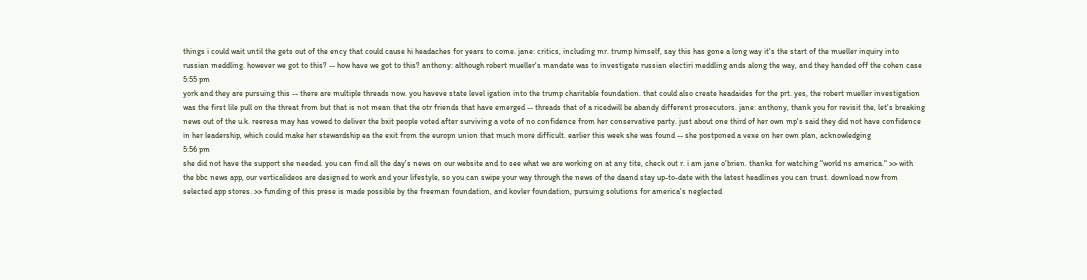things i could wait until the gets out of the ency that could cause hi headaches for years to come. jane: critics, including mr. trump himself, say this has gone a long way it's the start of the mueller inquiry into russian meddling. however we got to this? -- how have we got to this? anthony: although robert mueller's mandate was to investigate russian electiri meddling ands along the way, and they handed off the cohen case
5:55 pm
york and they are pursuing this -- there are multiple threads now. you haveve state level igation into the trump charitable foundation. that could also create headaides for the prt. yes, the robert mueller investigation was the first lile pull on the threat from but that is not mean that the otr friends that have emerged -- threads that of a ricedwill be abandy different prosecutors. jane: anthony, thank you for revisit the, let's breaking news out of the u.k. reeresa may has vowed to deliver the bxit people voted after surviving a vote of no confidence from her conservative party. just about one third of her own mp's said they did not have confidence in her leadership, which could make her stewardship ea the exit from the europn union that much more difficult. earlier this week she was found -- she postponed a vexe on her own plan, acknowledging
5:56 pm
she did not have the support she needed. you can find all the day's news on our website and to see what we are working on at any tite, check out r. i am jane o'brien. thanks for watching "world ns america." >> with the bbc news app, our verticalideos are designed to work and your lifestyle, so you can swipe your way through the news of the daand stay up-to-date with the latest headlines you can trust. download now from selected app stores. >> funding of this prese is made possible by the freeman foundation, and kovler foundation, pursuing solutions for america's neglected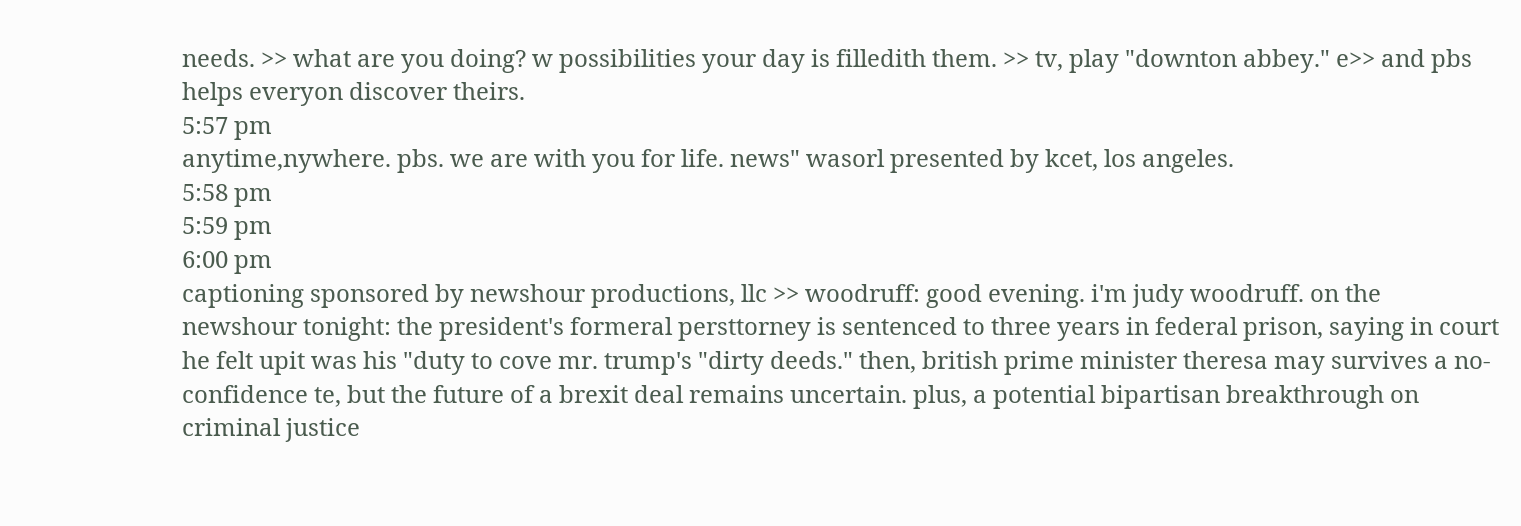needs. >> what are you doing? w possibilities your day is filledith them. >> tv, play "downton abbey." e>> and pbs helps everyon discover theirs.
5:57 pm
anytime,nywhere. pbs. we are with you for life. news" wasorl presented by kcet, los angeles.
5:58 pm
5:59 pm
6:00 pm
captioning sponsored by newshour productions, llc >> woodruff: good evening. i'm judy woodruff. on the newshour tonight: the president's formeral persttorney is sentenced to three years in federal prison, saying in court he felt upit was his "duty to cove mr. trump's "dirty deeds." then, british prime minister theresa may survives a no-confidence te, but the future of a brexit deal remains uncertain. plus, a potential bipartisan breakthrough on criminal justice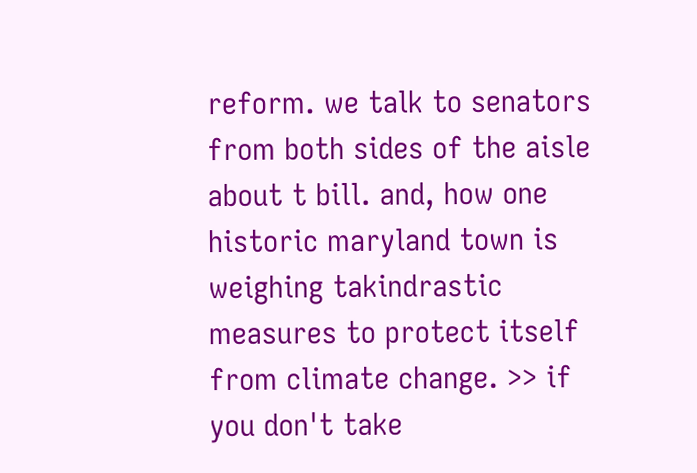reform. we talk to senators from both sides of the aisle about t bill. and, how one historic maryland town is weighing takindrastic measures to protect itself from climate change. >> if you don't take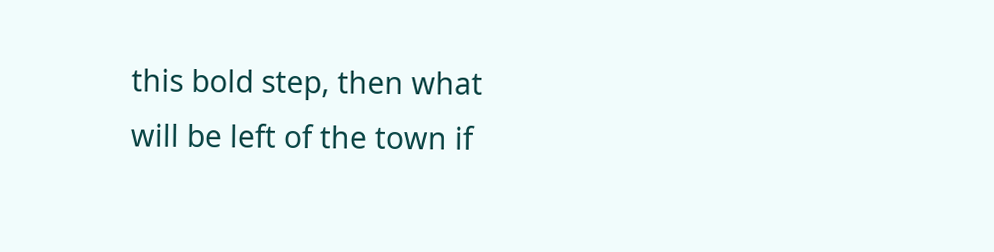this bold step, then what will be left of the town if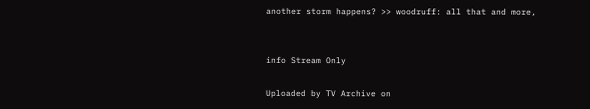another storm happens? >> woodruff: all that and more,


info Stream Only

Uploaded by TV Archive on